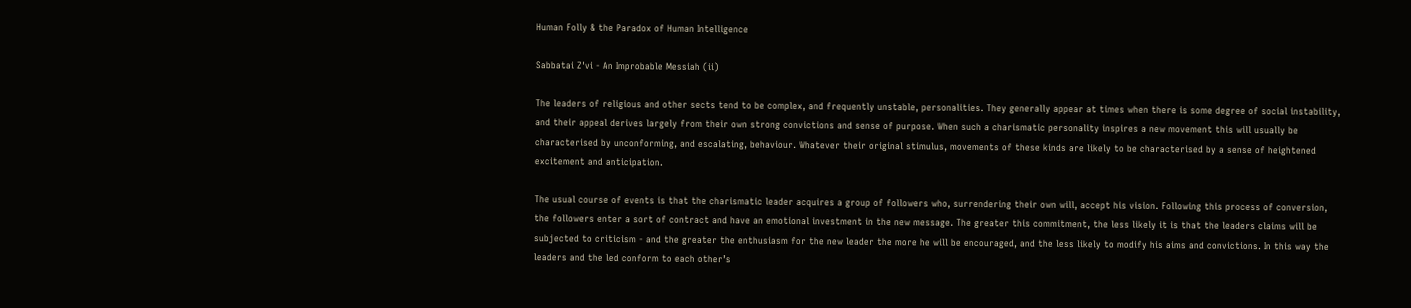Human Folly & the Paradox of Human Intelligence

Sabbatai Z'vi - An Improbable Messiah (ii)

The leaders of religious and other sects tend to be complex, and frequently unstable, personalities. They generally appear at times when there is some degree of social instability, and their appeal derives largely from their own strong convictions and sense of purpose. When such a charismatic personality inspires a new movement this will usually be characterised by unconforming, and escalating, behaviour. Whatever their original stimulus, movements of these kinds are likely to be characterised by a sense of heightened excitement and anticipation.

The usual course of events is that the charismatic leader acquires a group of followers who, surrendering their own will, accept his vision. Following this process of conversion, the followers enter a sort of contract and have an emotional investment in the new message. The greater this commitment, the less likely it is that the leaders claims will be subjected to criticism - and the greater the enthusiasm for the new leader the more he will be encouraged, and the less likely to modify his aims and convictions. In this way the leaders and the led conform to each other’s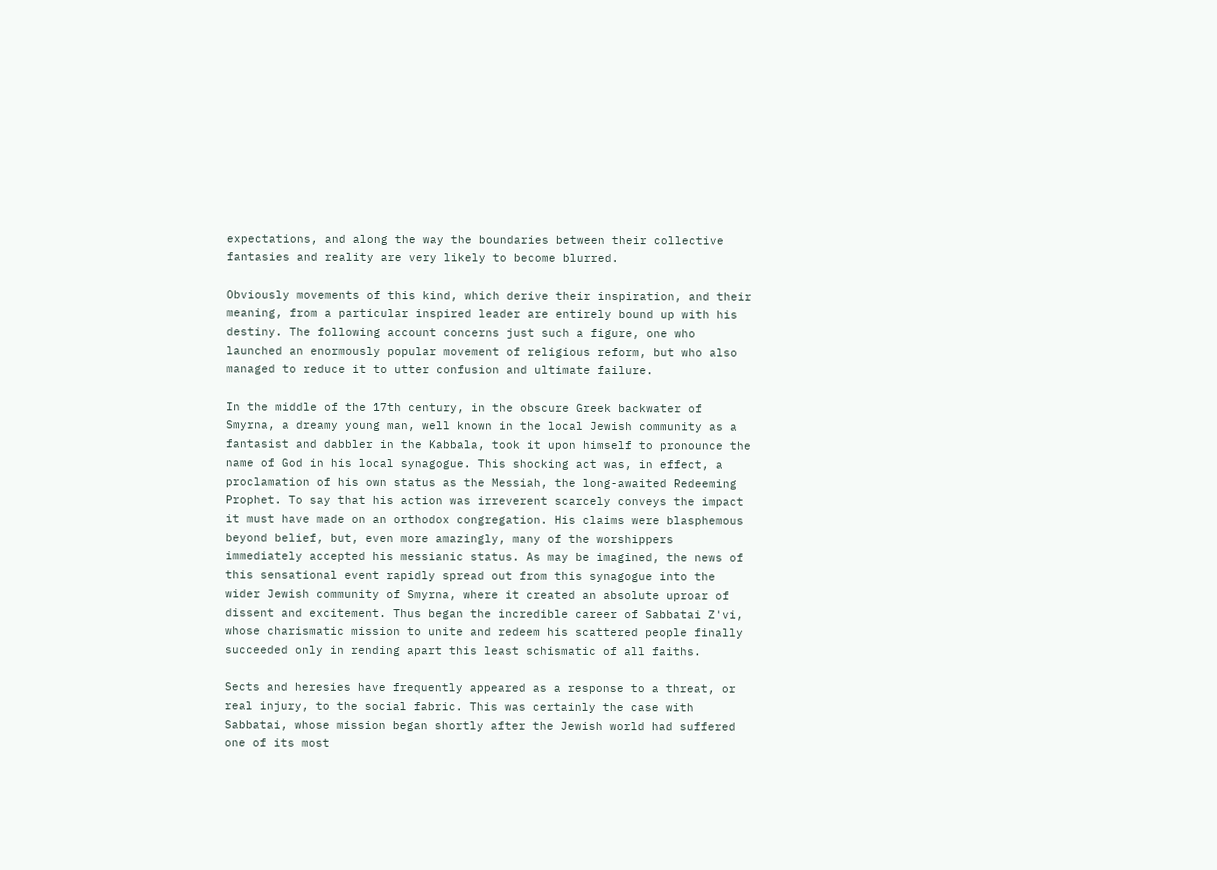expectations, and along the way the boundaries between their collective fantasies and reality are very likely to become blurred.

Obviously movements of this kind, which derive their inspiration, and their meaning, from a particular inspired leader are entirely bound up with his destiny. The following account concerns just such a figure, one who launched an enormously popular movement of religious reform, but who also managed to reduce it to utter confusion and ultimate failure.

In the middle of the 17th century, in the obscure Greek backwater of Smyrna, a dreamy young man, well known in the local Jewish community as a fantasist and dabbler in the Kabbala, took it upon himself to pronounce the name of God in his local synagogue. This shocking act was, in effect, a proclamation of his own status as the Messiah, the long-awaited Redeeming Prophet. To say that his action was irreverent scarcely conveys the impact it must have made on an orthodox congregation. His claims were blasphemous beyond belief, but, even more amazingly, many of the worshippers immediately accepted his messianic status. As may be imagined, the news of this sensational event rapidly spread out from this synagogue into the wider Jewish community of Smyrna, where it created an absolute uproar of dissent and excitement. Thus began the incredible career of Sabbatai Z'vi, whose charismatic mission to unite and redeem his scattered people finally succeeded only in rending apart this least schismatic of all faiths.

Sects and heresies have frequently appeared as a response to a threat, or real injury, to the social fabric. This was certainly the case with Sabbatai, whose mission began shortly after the Jewish world had suffered one of its most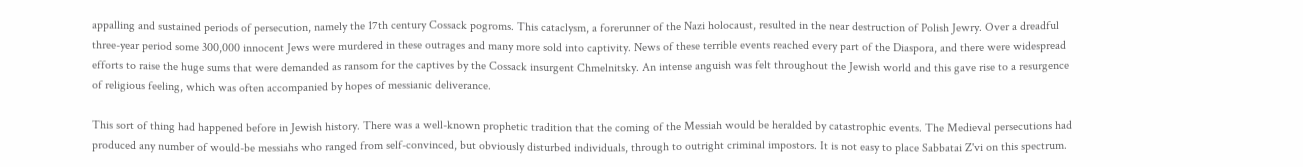appalling and sustained periods of persecution, namely the 17th century Cossack pogroms. This cataclysm, a forerunner of the Nazi holocaust, resulted in the near destruction of Polish Jewry. Over a dreadful three-year period some 300,000 innocent Jews were murdered in these outrages and many more sold into captivity. News of these terrible events reached every part of the Diaspora, and there were widespread efforts to raise the huge sums that were demanded as ransom for the captives by the Cossack insurgent Chmelnitsky. An intense anguish was felt throughout the Jewish world and this gave rise to a resurgence of religious feeling, which was often accompanied by hopes of messianic deliverance.

This sort of thing had happened before in Jewish history. There was a well-known prophetic tradition that the coming of the Messiah would be heralded by catastrophic events. The Medieval persecutions had produced any number of would-be messiahs who ranged from self-convinced, but obviously disturbed individuals, through to outright criminal impostors. It is not easy to place Sabbatai Z'vi on this spectrum.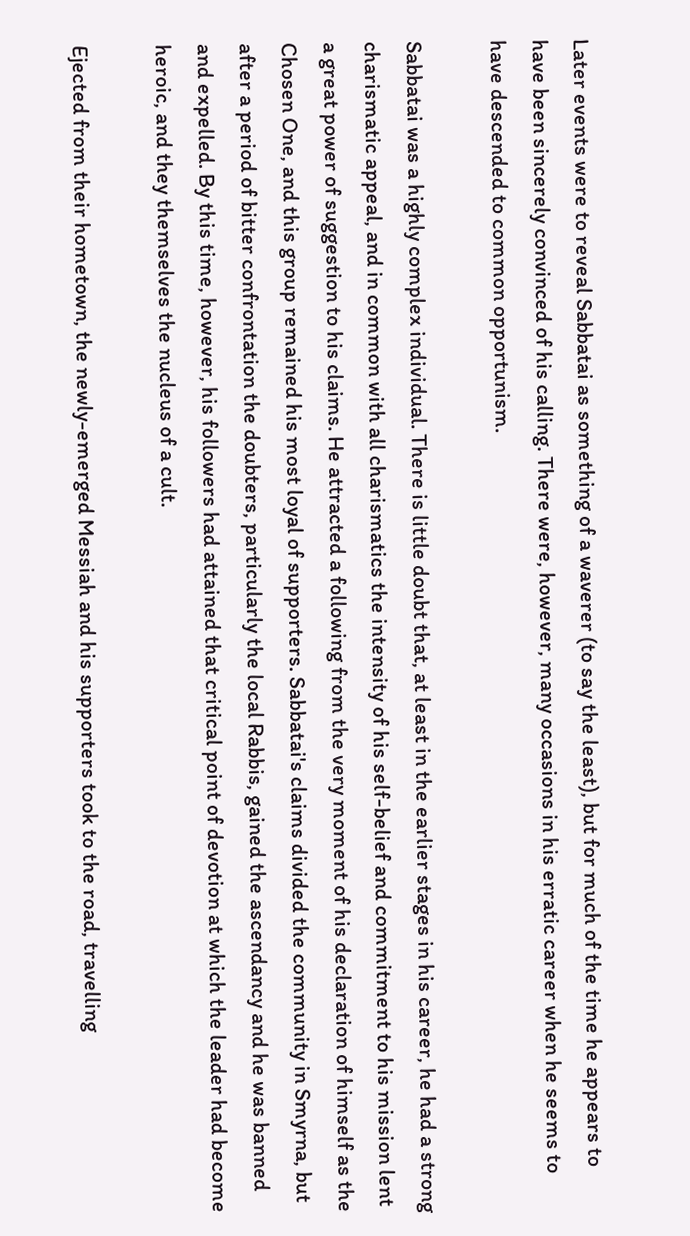Later events were to reveal Sabbatai as something of a waverer (to say the least), but for much of the time he appears to have been sincerely convinced of his calling. There were, however, many occasions in his erratic career when he seems to have descended to common opportunism.

Sabbatai was a highly complex individual. There is little doubt that, at least in the earlier stages in his career, he had a strong charismatic appeal, and in common with all charismatics the intensity of his self-belief and commitment to his mission lent a great power of suggestion to his claims. He attracted a following from the very moment of his declaration of himself as the Chosen One, and this group remained his most loyal of supporters. Sabbatai's claims divided the community in Smyrna, but after a period of bitter confrontation the doubters, particularly the local Rabbis, gained the ascendancy and he was banned and expelled. By this time, however, his followers had attained that critical point of devotion at which the leader had become heroic, and they themselves the nucleus of a cult.

Ejected from their hometown, the newly-emerged Messiah and his supporters took to the road, travelling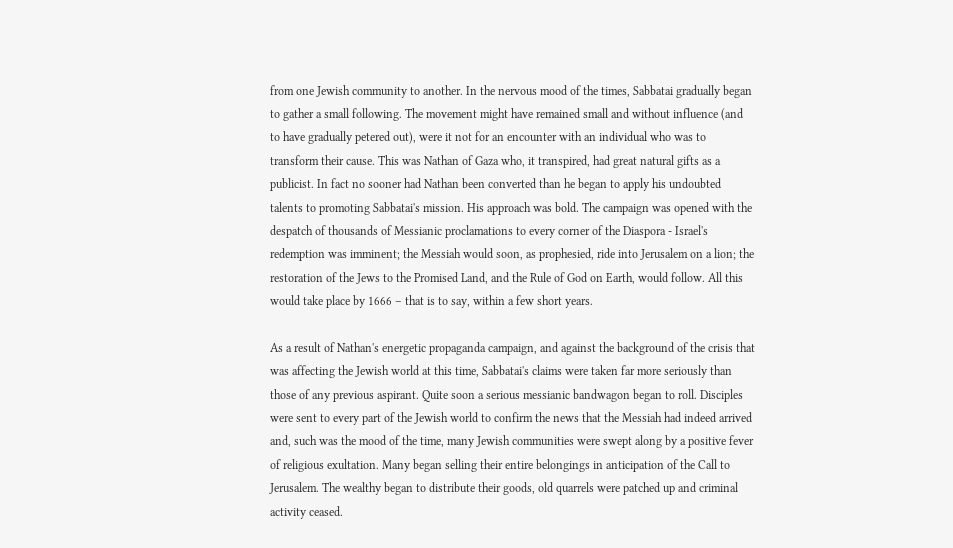from one Jewish community to another. In the nervous mood of the times, Sabbatai gradually began to gather a small following. The movement might have remained small and without influence (and to have gradually petered out), were it not for an encounter with an individual who was to transform their cause. This was Nathan of Gaza who, it transpired, had great natural gifts as a publicist. In fact no sooner had Nathan been converted than he began to apply his undoubted talents to promoting Sabbatai's mission. His approach was bold. The campaign was opened with the despatch of thousands of Messianic proclamations to every corner of the Diaspora - Israel's redemption was imminent; the Messiah would soon, as prophesied, ride into Jerusalem on a lion; the restoration of the Jews to the Promised Land, and the Rule of God on Earth, would follow. All this would take place by 1666 – that is to say, within a few short years.

As a result of Nathan's energetic propaganda campaign, and against the background of the crisis that was affecting the Jewish world at this time, Sabbatai's claims were taken far more seriously than those of any previous aspirant. Quite soon a serious messianic bandwagon began to roll. Disciples were sent to every part of the Jewish world to confirm the news that the Messiah had indeed arrived and, such was the mood of the time, many Jewish communities were swept along by a positive fever of religious exultation. Many began selling their entire belongings in anticipation of the Call to Jerusalem. The wealthy began to distribute their goods, old quarrels were patched up and criminal activity ceased.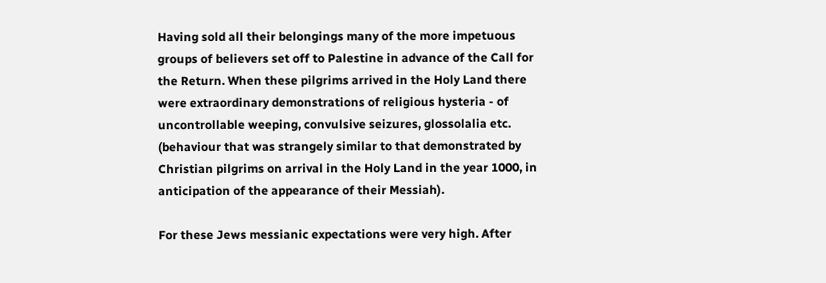Having sold all their belongings many of the more impetuous groups of believers set off to Palestine in advance of the Call for the Return. When these pilgrims arrived in the Holy Land there were extraordinary demonstrations of religious hysteria - of uncontrollable weeping, convulsive seizures, glossolalia etc. (behaviour that was strangely similar to that demonstrated by Christian pilgrims on arrival in the Holy Land in the year 1000, in anticipation of the appearance of their Messiah).

For these Jews messianic expectations were very high. After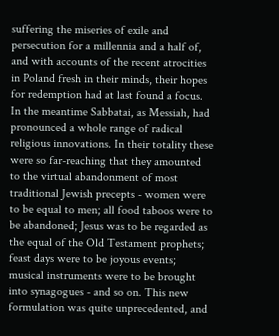suffering the miseries of exile and persecution for a millennia and a half of, and with accounts of the recent atrocities in Poland fresh in their minds, their hopes for redemption had at last found a focus. In the meantime Sabbatai, as Messiah, had pronounced a whole range of radical religious innovations. In their totality these were so far-reaching that they amounted to the virtual abandonment of most traditional Jewish precepts - women were to be equal to men; all food taboos were to be abandoned; Jesus was to be regarded as the equal of the Old Testament prophets; feast days were to be joyous events; musical instruments were to be brought into synagogues - and so on. This new formulation was quite unprecedented, and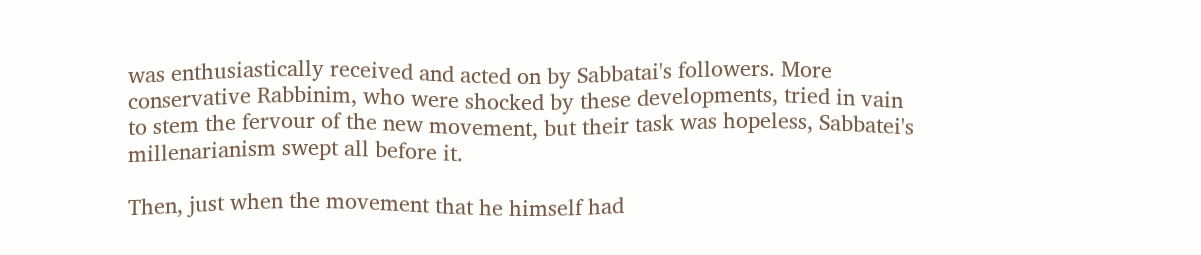was enthusiastically received and acted on by Sabbatai's followers. More conservative Rabbinim, who were shocked by these developments, tried in vain to stem the fervour of the new movement, but their task was hopeless, Sabbatei's millenarianism swept all before it.

Then, just when the movement that he himself had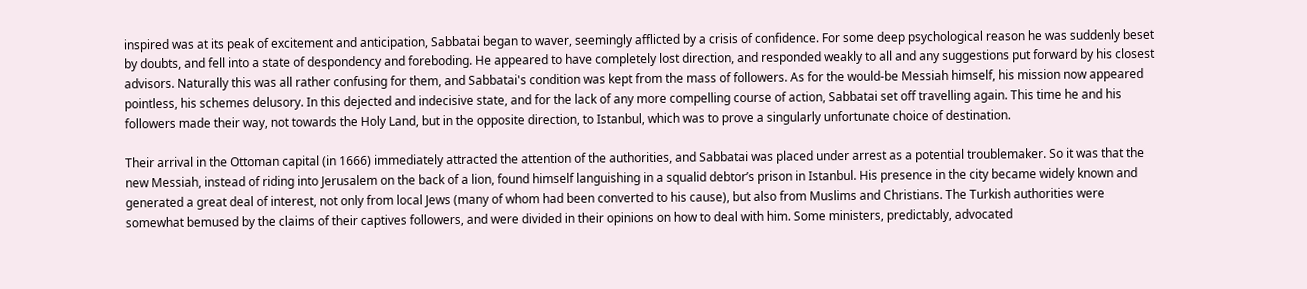inspired was at its peak of excitement and anticipation, Sabbatai began to waver, seemingly afflicted by a crisis of confidence. For some deep psychological reason he was suddenly beset by doubts, and fell into a state of despondency and foreboding. He appeared to have completely lost direction, and responded weakly to all and any suggestions put forward by his closest advisors. Naturally this was all rather confusing for them, and Sabbatai's condition was kept from the mass of followers. As for the would-be Messiah himself, his mission now appeared pointless, his schemes delusory. In this dejected and indecisive state, and for the lack of any more compelling course of action, Sabbatai set off travelling again. This time he and his followers made their way, not towards the Holy Land, but in the opposite direction, to Istanbul, which was to prove a singularly unfortunate choice of destination.

Their arrival in the Ottoman capital (in 1666) immediately attracted the attention of the authorities, and Sabbatai was placed under arrest as a potential troublemaker. So it was that the new Messiah, instead of riding into Jerusalem on the back of a lion, found himself languishing in a squalid debtor’s prison in Istanbul. His presence in the city became widely known and generated a great deal of interest, not only from local Jews (many of whom had been converted to his cause), but also from Muslims and Christians. The Turkish authorities were somewhat bemused by the claims of their captives followers, and were divided in their opinions on how to deal with him. Some ministers, predictably, advocated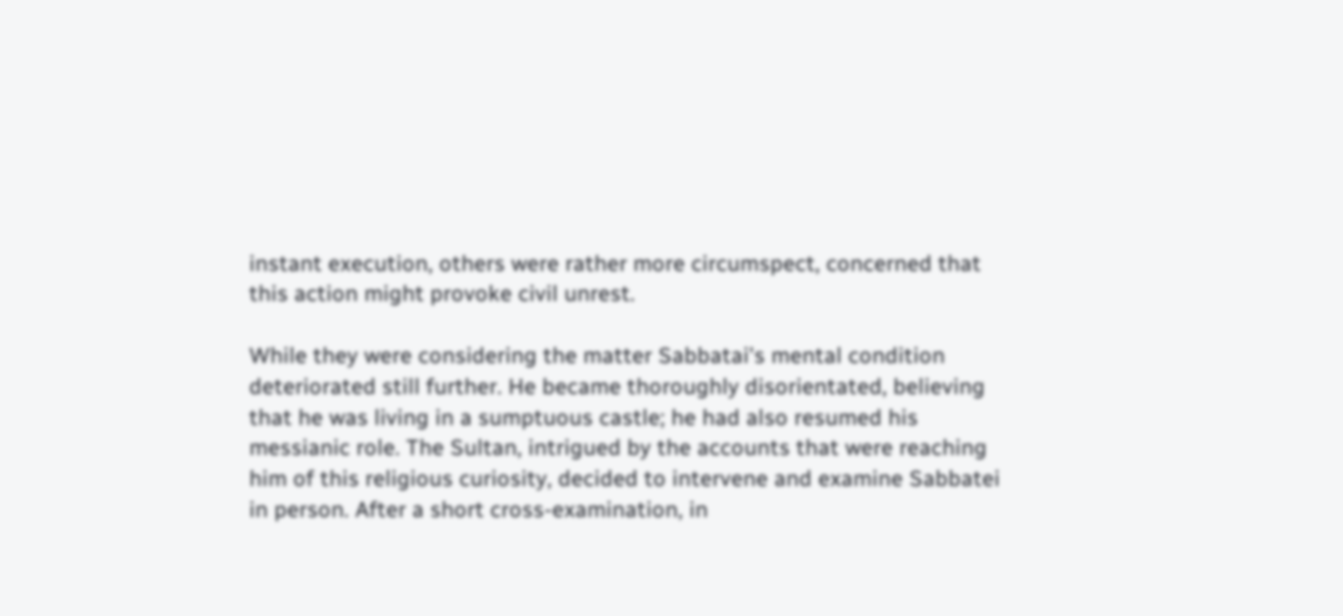instant execution, others were rather more circumspect, concerned that this action might provoke civil unrest.

While they were considering the matter Sabbatai's mental condition deteriorated still further. He became thoroughly disorientated, believing that he was living in a sumptuous castle; he had also resumed his messianic role. The Sultan, intrigued by the accounts that were reaching him of this religious curiosity, decided to intervene and examine Sabbatei in person. After a short cross-examination, in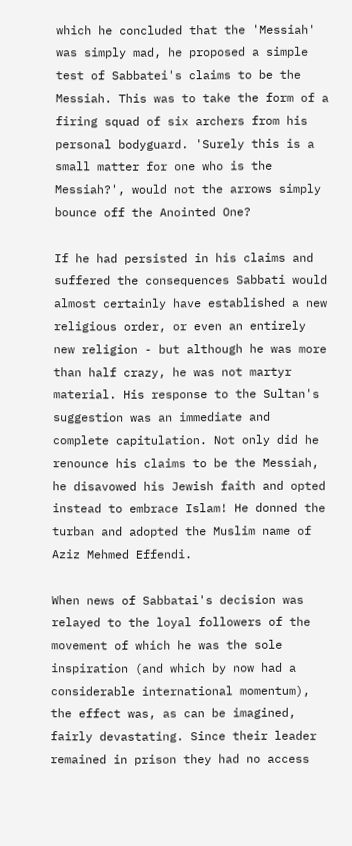which he concluded that the 'Messiah' was simply mad, he proposed a simple test of Sabbatei's claims to be the Messiah. This was to take the form of a firing squad of six archers from his personal bodyguard. 'Surely this is a small matter for one who is the Messiah?', would not the arrows simply bounce off the Anointed One?

If he had persisted in his claims and suffered the consequences Sabbati would almost certainly have established a new religious order, or even an entirely new religion - but although he was more than half crazy, he was not martyr material. His response to the Sultan's suggestion was an immediate and complete capitulation. Not only did he renounce his claims to be the Messiah, he disavowed his Jewish faith and opted instead to embrace Islam! He donned the turban and adopted the Muslim name of Aziz Mehmed Effendi.

When news of Sabbatai's decision was relayed to the loyal followers of the movement of which he was the sole inspiration (and which by now had a considerable international momentum), the effect was, as can be imagined, fairly devastating. Since their leader remained in prison they had no access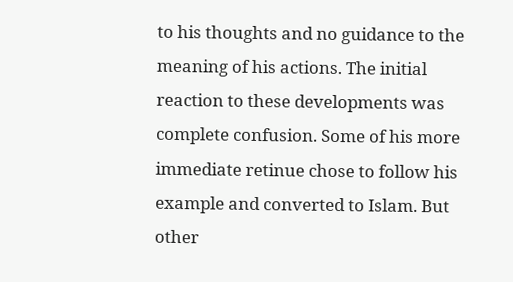to his thoughts and no guidance to the meaning of his actions. The initial reaction to these developments was complete confusion. Some of his more immediate retinue chose to follow his example and converted to Islam. But other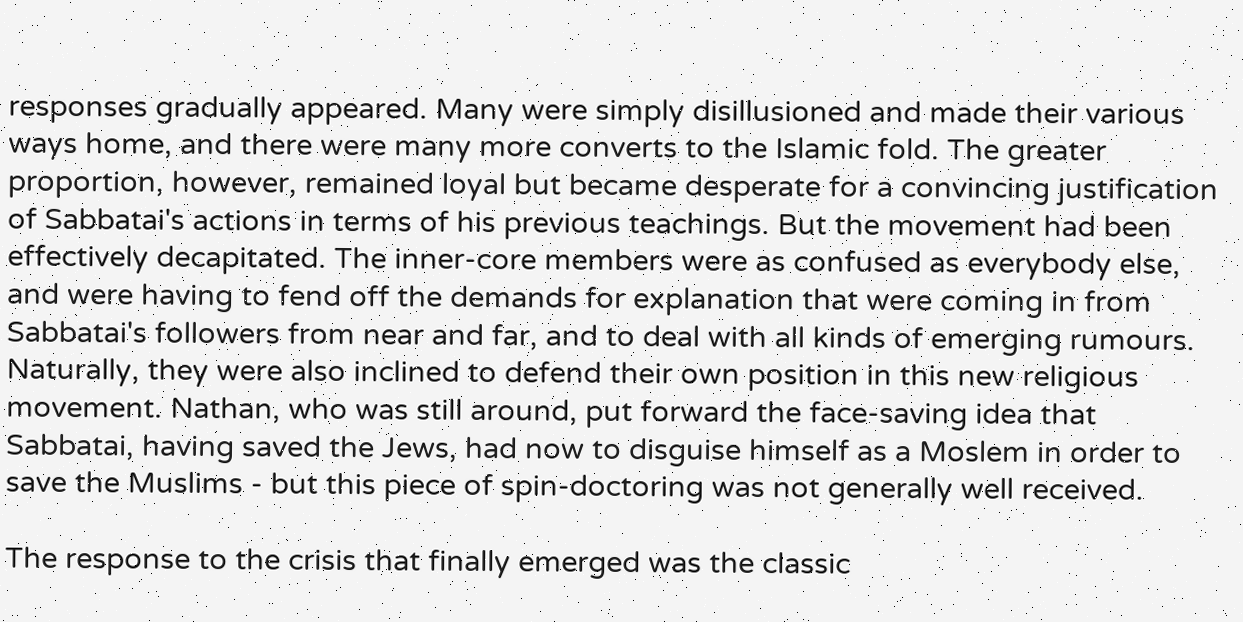responses gradually appeared. Many were simply disillusioned and made their various ways home, and there were many more converts to the Islamic fold. The greater proportion, however, remained loyal but became desperate for a convincing justification of Sabbatai's actions in terms of his previous teachings. But the movement had been effectively decapitated. The inner-core members were as confused as everybody else, and were having to fend off the demands for explanation that were coming in from Sabbatai's followers from near and far, and to deal with all kinds of emerging rumours. Naturally, they were also inclined to defend their own position in this new religious movement. Nathan, who was still around, put forward the face-saving idea that Sabbatai, having saved the Jews, had now to disguise himself as a Moslem in order to save the Muslims - but this piece of spin-doctoring was not generally well received.

The response to the crisis that finally emerged was the classic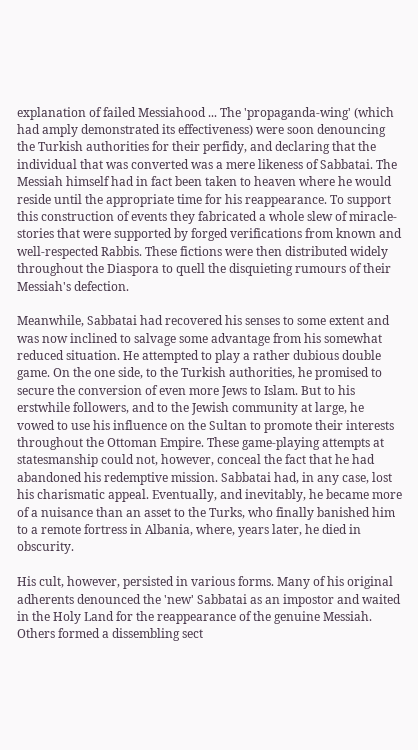explanation of failed Messiahood ... The 'propaganda-wing' (which had amply demonstrated its effectiveness) were soon denouncing the Turkish authorities for their perfidy, and declaring that the individual that was converted was a mere likeness of Sabbatai. The Messiah himself had in fact been taken to heaven where he would reside until the appropriate time for his reappearance. To support this construction of events they fabricated a whole slew of miracle-stories that were supported by forged verifications from known and well-respected Rabbis. These fictions were then distributed widely throughout the Diaspora to quell the disquieting rumours of their Messiah's defection.

Meanwhile, Sabbatai had recovered his senses to some extent and was now inclined to salvage some advantage from his somewhat reduced situation. He attempted to play a rather dubious double game. On the one side, to the Turkish authorities, he promised to secure the conversion of even more Jews to Islam. But to his erstwhile followers, and to the Jewish community at large, he vowed to use his influence on the Sultan to promote their interests throughout the Ottoman Empire. These game-playing attempts at statesmanship could not, however, conceal the fact that he had abandoned his redemptive mission. Sabbatai had, in any case, lost his charismatic appeal. Eventually, and inevitably, he became more of a nuisance than an asset to the Turks, who finally banished him to a remote fortress in Albania, where, years later, he died in obscurity.

His cult, however, persisted in various forms. Many of his original adherents denounced the 'new' Sabbatai as an impostor and waited in the Holy Land for the reappearance of the genuine Messiah. Others formed a dissembling sect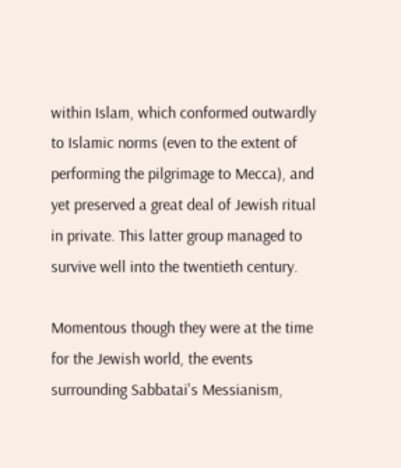within Islam, which conformed outwardly to Islamic norms (even to the extent of performing the pilgrimage to Mecca), and yet preserved a great deal of Jewish ritual in private. This latter group managed to survive well into the twentieth century.

Momentous though they were at the time for the Jewish world, the events surrounding Sabbatai's Messianism,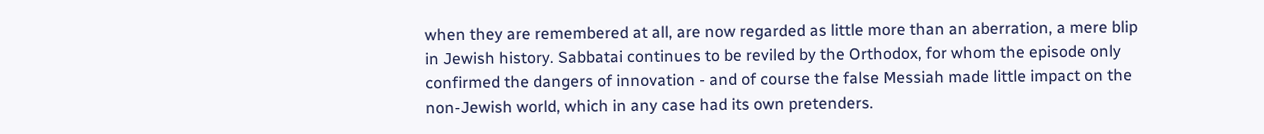when they are remembered at all, are now regarded as little more than an aberration, a mere blip in Jewish history. Sabbatai continues to be reviled by the Orthodox, for whom the episode only confirmed the dangers of innovation - and of course the false Messiah made little impact on the non-Jewish world, which in any case had its own pretenders.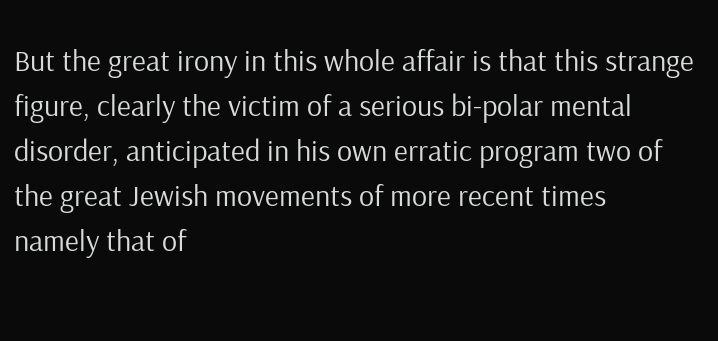But the great irony in this whole affair is that this strange figure, clearly the victim of a serious bi-polar mental disorder, anticipated in his own erratic program two of the great Jewish movements of more recent times namely that of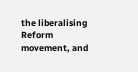the liberalising Reform movement, and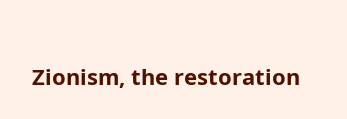Zionism, the restoration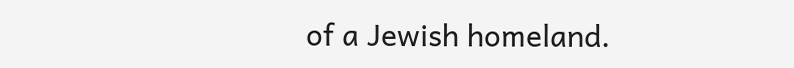of a Jewish homeland.